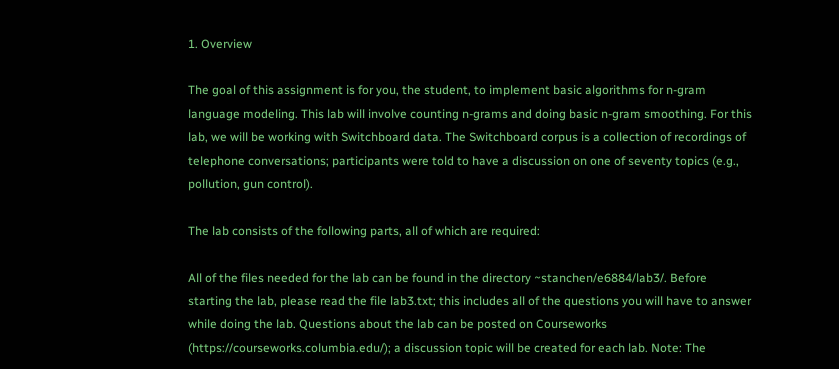1. Overview

The goal of this assignment is for you, the student, to implement basic algorithms for n-gram language modeling. This lab will involve counting n-grams and doing basic n-gram smoothing. For this lab, we will be working with Switchboard data. The Switchboard corpus is a collection of recordings of telephone conversations; participants were told to have a discussion on one of seventy topics (e.g., pollution, gun control).

The lab consists of the following parts, all of which are required:

All of the files needed for the lab can be found in the directory ~stanchen/e6884/lab3/. Before starting the lab, please read the file lab3.txt; this includes all of the questions you will have to answer while doing the lab. Questions about the lab can be posted on Courseworks (https://courseworks.columbia.edu/); a discussion topic will be created for each lab. Note: The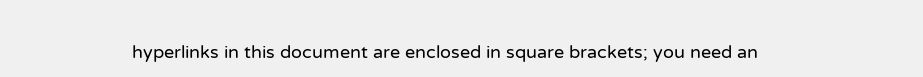hyperlinks in this document are enclosed in square brackets; you need an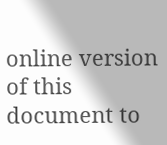online version of this document to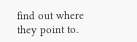find out where they point to.